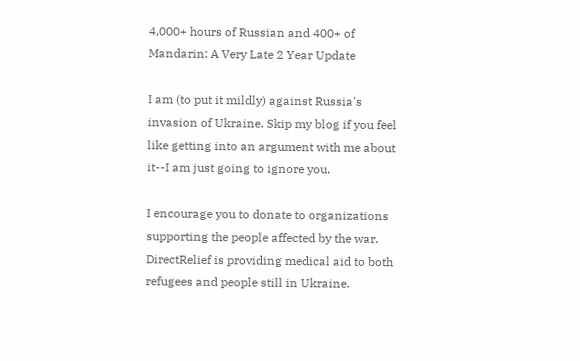4,000+ hours of Russian and 400+ of Mandarin: A Very Late 2 Year Update

I am (to put it mildly) against Russia's invasion of Ukraine. Skip my blog if you feel like getting into an argument with me about it--I am just going to ignore you.

I encourage you to donate to organizations supporting the people affected by the war. DirectRelief is providing medical aid to both refugees and people still in Ukraine.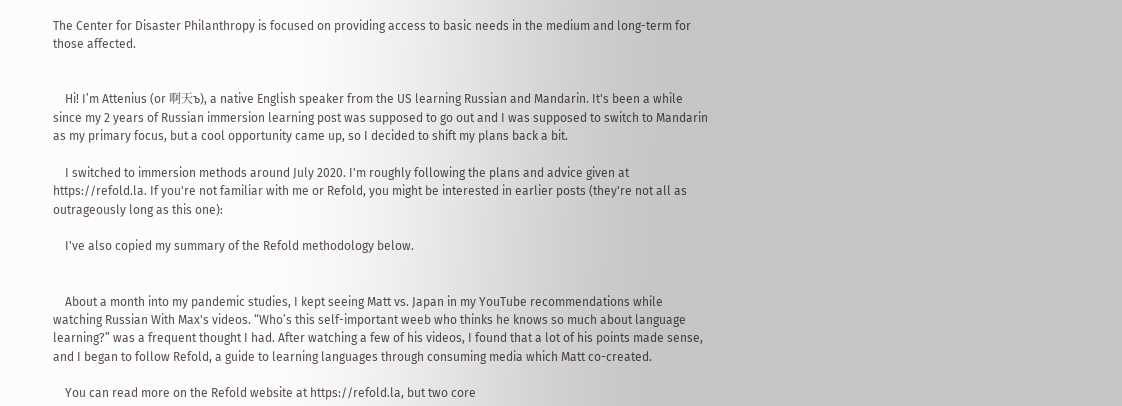The Center for Disaster Philanthropy is focused on providing access to basic needs in the medium and long-term for those affected.


    Hi! I’m Attenius (or 啊天ъ), a native English speaker from the US learning Russian and Mandarin. It's been a while since my 2 years of Russian immersion learning post was supposed to go out and I was supposed to switch to Mandarin as my primary focus, but a cool opportunity came up, so I decided to shift my plans back a bit.

    I switched to immersion methods around July 2020. I'm roughly following the plans and advice given at https://refold.la. If you're not familiar with me or Refold, you might be interested in earlier posts (they're not all as outrageously long as this one):

    I've also copied my summary of the Refold methodology below.


    About a month into my pandemic studies, I kept seeing Matt vs. Japan in my YouTube recommendations while watching Russian With Max's videos. “Who’s this self-important weeb who thinks he knows so much about language learning?” was a frequent thought I had. After watching a few of his videos, I found that a lot of his points made sense, and I began to follow Refold, a guide to learning languages through consuming media which Matt co-created.

    You can read more on the Refold website at https://refold.la, but two core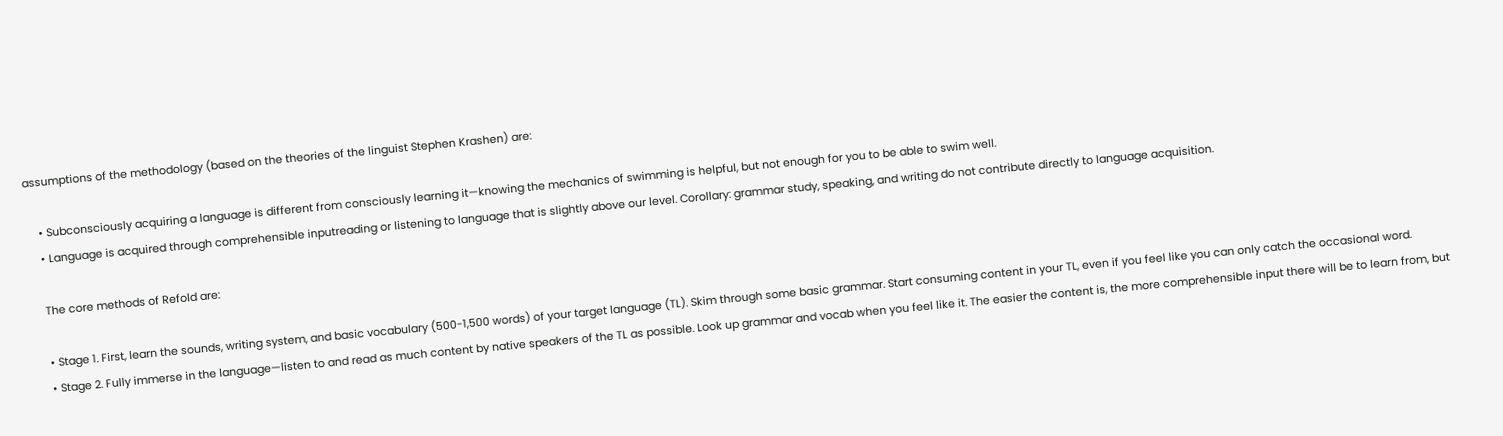assumptions of the methodology (based on the theories of the linguist Stephen Krashen) are:

    • Subconsciously acquiring a language is different from consciously learning it—knowing the mechanics of swimming is helpful, but not enough for you to be able to swim well.
    • Language is acquired through comprehensible inputreading or listening to language that is slightly above our level. Corollary: grammar study, speaking, and writing do not contribute directly to language acquisition.

    The core methods of Refold are:

    • Stage 1. First, learn the sounds, writing system, and basic vocabulary (500-1,500 words) of your target language (TL). Skim through some basic grammar. Start consuming content in your TL, even if you feel like you can only catch the occasional word.
    • Stage 2. Fully immerse in the language—listen to and read as much content by native speakers of the TL as possible. Look up grammar and vocab when you feel like it. The easier the content is, the more comprehensible input there will be to learn from, but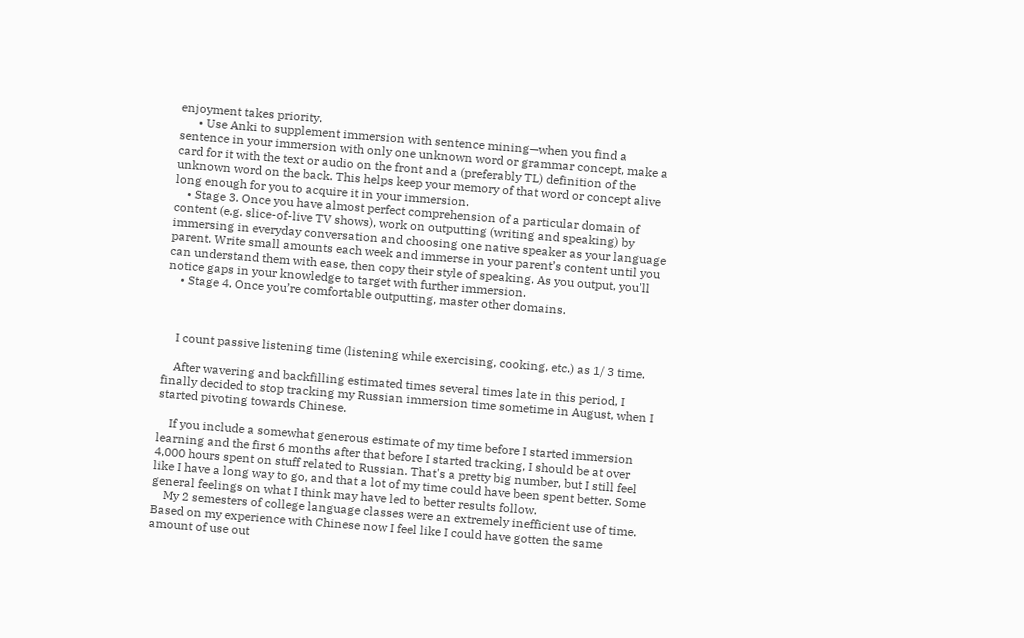enjoyment takes priority.
      • Use Anki to supplement immersion with sentence mining—when you find a sentence in your immersion with only one unknown word or grammar concept, make a card for it with the text or audio on the front and a (preferably TL) definition of the unknown word on the back. This helps keep your memory of that word or concept alive long enough for you to acquire it in your immersion.
    • Stage 3. Once you have almost perfect comprehension of a particular domain of content (e.g. slice-of-live TV shows), work on outputting (writing and speaking) by immersing in everyday conversation and choosing one native speaker as your language parent. Write small amounts each week and immerse in your parent’s content until you can understand them with ease, then copy their style of speaking. As you output, you'll notice gaps in your knowledge to target with further immersion.
    • Stage 4. Once you’re comfortable outputting, master other domains.



    I count passive listening time (listening while exercising, cooking, etc.) as 1/ 3 time.

    After wavering and backfilling estimated times several times late in this period, I finally decided to stop tracking my Russian immersion time sometime in August, when I started pivoting towards Chinese.

    If you include a somewhat generous estimate of my time before I started immersion learning and the first 6 months after that before I started tracking, I should be at over 4,000 hours spent on stuff related to Russian. That's a pretty big number, but I still feel like I have a long way to go, and that a lot of my time could have been spent better. Some general feelings on what I think may have led to better results follow.
    My 2 semesters of college language classes were an extremely inefficient use of time. Based on my experience with Chinese now I feel like I could have gotten the same amount of use out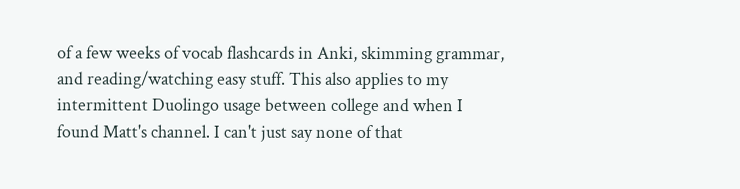of a few weeks of vocab flashcards in Anki, skimming grammar, and reading/watching easy stuff. This also applies to my intermittent Duolingo usage between college and when I found Matt's channel. I can't just say none of that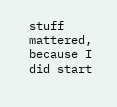stuff mattered, because I did start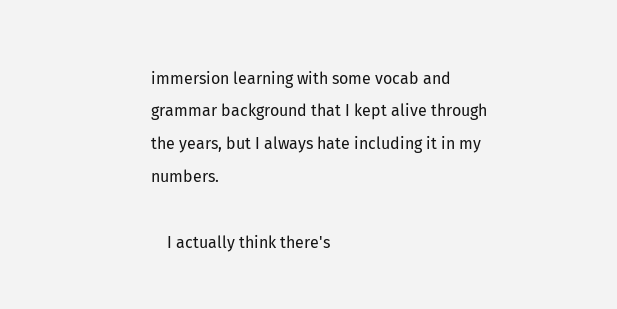immersion learning with some vocab and grammar background that I kept alive through the years, but I always hate including it in my numbers.

    I actually think there's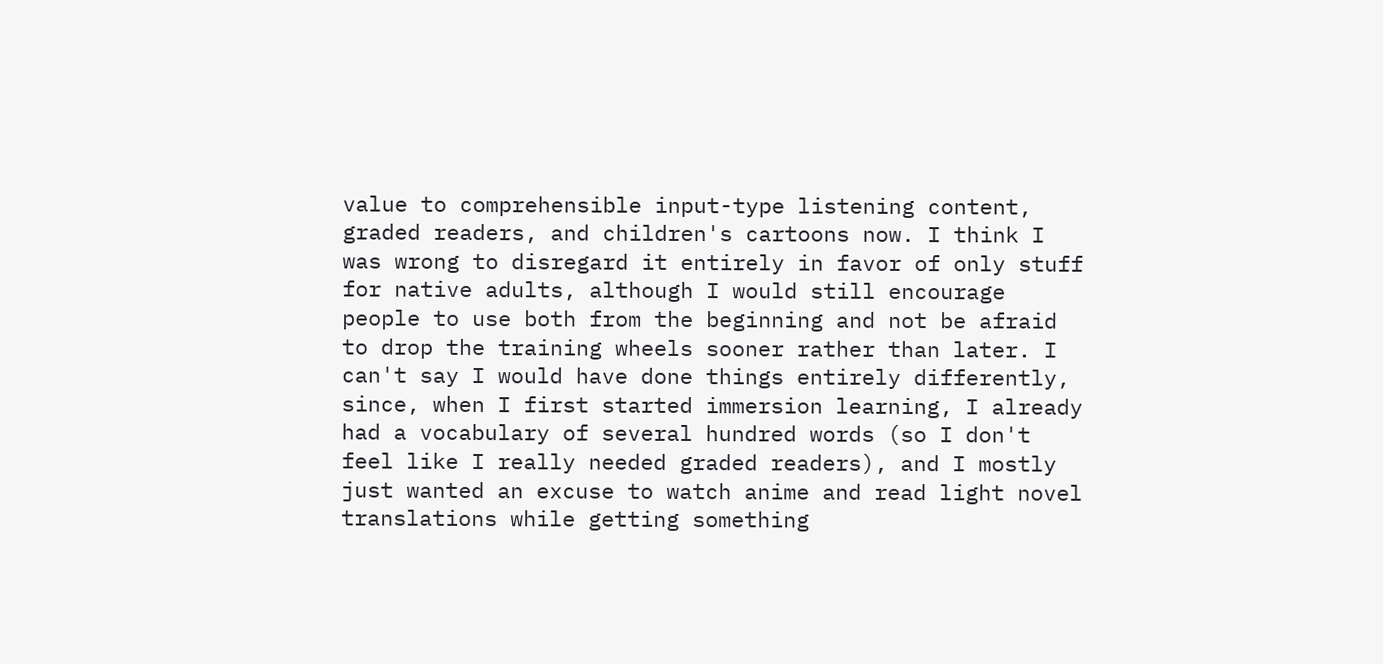value to comprehensible input-type listening content, graded readers, and children's cartoons now. I think I was wrong to disregard it entirely in favor of only stuff for native adults, although I would still encourage people to use both from the beginning and not be afraid to drop the training wheels sooner rather than later. I can't say I would have done things entirely differently, since, when I first started immersion learning, I already had a vocabulary of several hundred words (so I don't feel like I really needed graded readers), and I mostly just wanted an excuse to watch anime and read light novel translations while getting something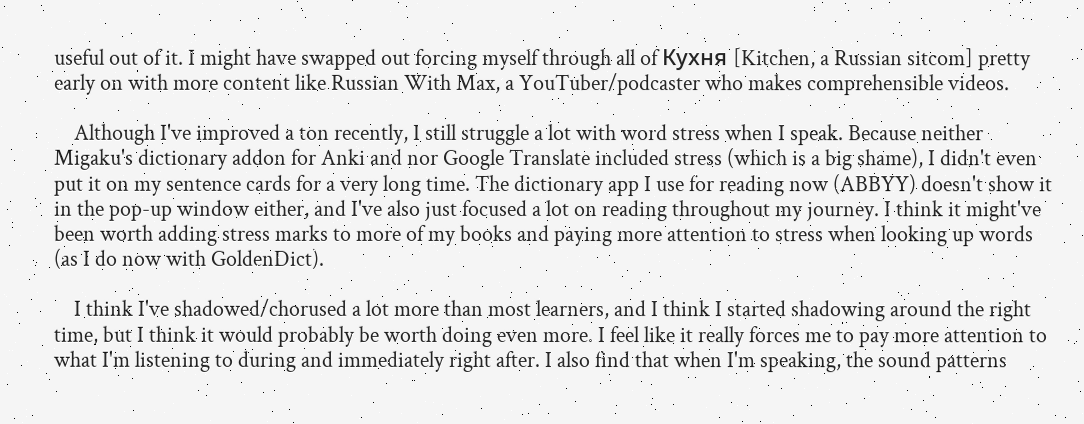useful out of it. I might have swapped out forcing myself through all of Кухня [Kitchen, a Russian sitcom] pretty early on with more content like Russian With Max, a YouTuber/podcaster who makes comprehensible videos.

    Although I've improved a ton recently, I still struggle a lot with word stress when I speak. Because neither Migaku's dictionary addon for Anki and nor Google Translate included stress (which is a big shame), I didn't even put it on my sentence cards for a very long time. The dictionary app I use for reading now (ABBYY) doesn't show it in the pop-up window either, and I've also just focused a lot on reading throughout my journey. I think it might've been worth adding stress marks to more of my books and paying more attention to stress when looking up words (as I do now with GoldenDict).

    I think I've shadowed/chorused a lot more than most learners, and I think I started shadowing around the right time, but I think it would probably be worth doing even more. I feel like it really forces me to pay more attention to what I'm listening to during and immediately right after. I also find that when I'm speaking, the sound patterns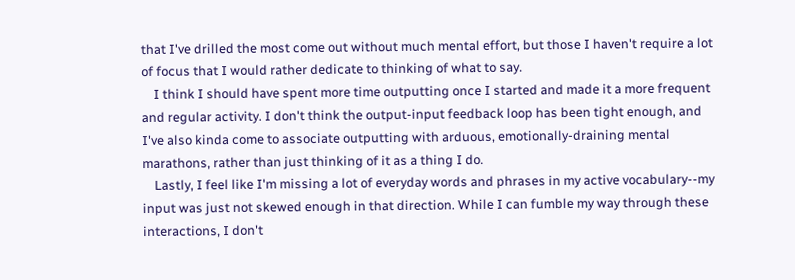that I've drilled the most come out without much mental effort, but those I haven't require a lot of focus that I would rather dedicate to thinking of what to say.
    I think I should have spent more time outputting once I started and made it a more frequent and regular activity. I don't think the output-input feedback loop has been tight enough, and I've also kinda come to associate outputting with arduous, emotionally-draining mental marathons, rather than just thinking of it as a thing I do.
    Lastly, I feel like I'm missing a lot of everyday words and phrases in my active vocabulary--my input was just not skewed enough in that direction. While I can fumble my way through these interactions, I don't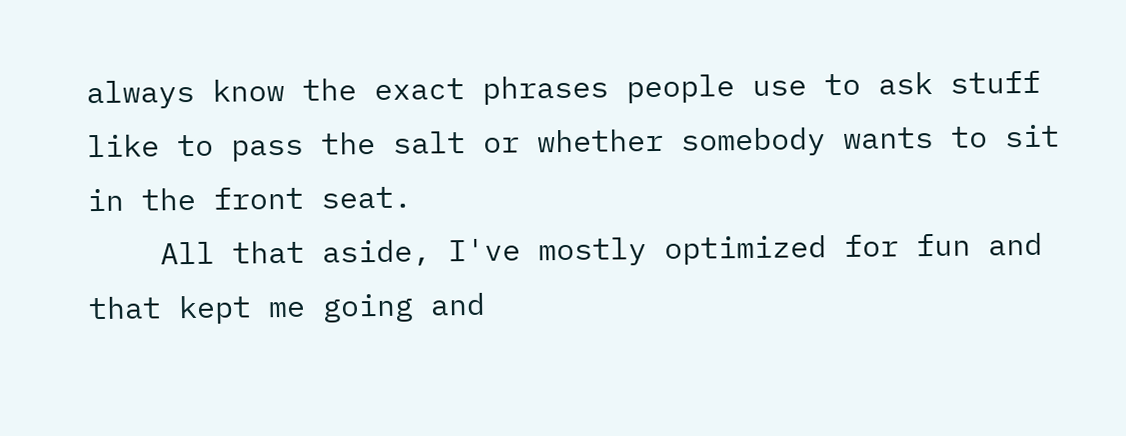always know the exact phrases people use to ask stuff like to pass the salt or whether somebody wants to sit in the front seat.
    All that aside, I've mostly optimized for fun and that kept me going and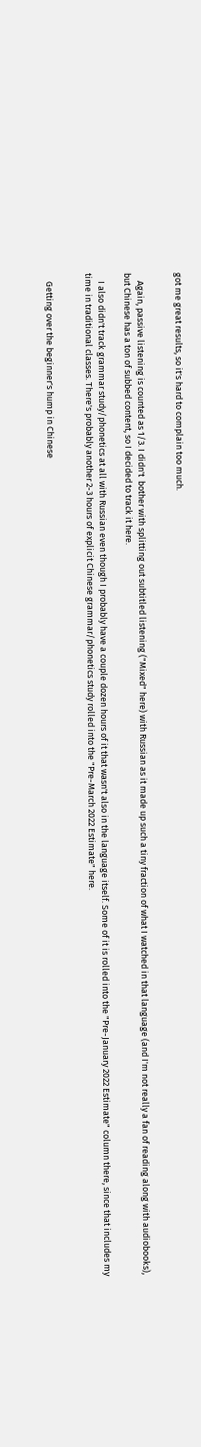got me great results, so it's hard to complain too much.


    Again, passive listening is counted as 1/3. I didn't  bother with splitting out subtitled listening ("Mixed" here) with Russian as it made up such a tiny fraction of what I watched in that language (and I'm not really a fan of reading along with audiobooks), but Chinese has a ton of subbed content, so I decided to track it here.

    I also didn't track grammar study/phonetics at all with Russian even though I probably have a couple dozen hours of it that wasn't also in the language itself. Some of it is rolled into the "Pre-January 2022 Estimate" column there, since that includes my time in traditional classes. There's probably another 2-3 hours of explicit Chinese grammar/phonetics study rolled into the "Pre-March 2022 Estimate" here.


    Getting over the beginner's hump in Chinese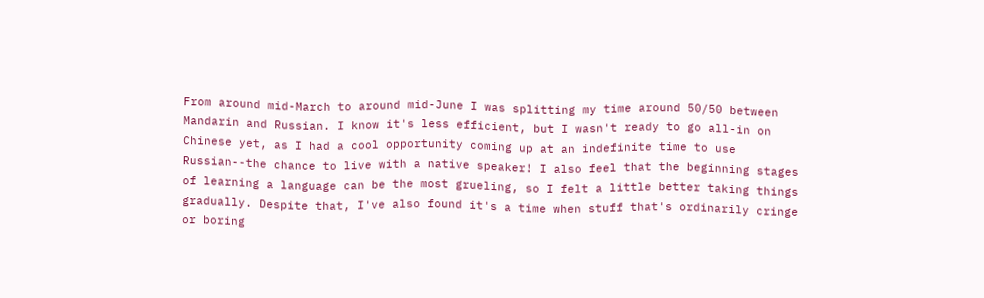From around mid-March to around mid-June I was splitting my time around 50/50 between Mandarin and Russian. I know it's less efficient, but I wasn't ready to go all-in on Chinese yet, as I had a cool opportunity coming up at an indefinite time to use Russian--the chance to live with a native speaker! I also feel that the beginning stages of learning a language can be the most grueling, so I felt a little better taking things  gradually. Despite that, I've also found it's a time when stuff that's ordinarily cringe or boring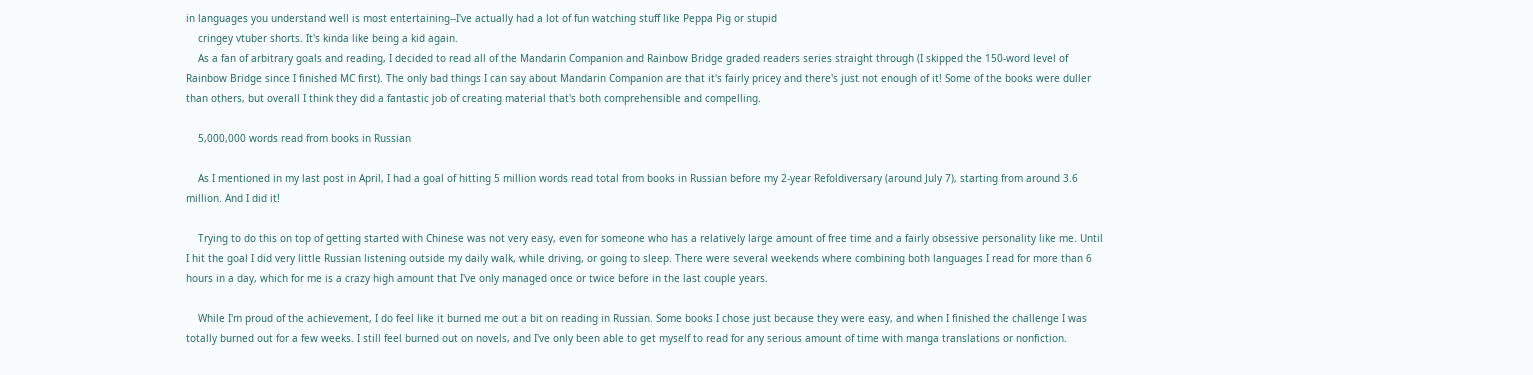in languages you understand well is most entertaining--I've actually had a lot of fun watching stuff like Peppa Pig or stupid
    cringey vtuber shorts. It's kinda like being a kid again.
    As a fan of arbitrary goals and reading, I decided to read all of the Mandarin Companion and Rainbow Bridge graded readers series straight through (I skipped the 150-word level of Rainbow Bridge since I finished MC first). The only bad things I can say about Mandarin Companion are that it's fairly pricey and there's just not enough of it! Some of the books were duller than others, but overall I think they did a fantastic job of creating material that's both comprehensible and compelling.

    5,000,000 words read from books in Russian

    As I mentioned in my last post in April, I had a goal of hitting 5 million words read total from books in Russian before my 2-year Refoldiversary (around July 7), starting from around 3.6 million. And I did it!

    Trying to do this on top of getting started with Chinese was not very easy, even for someone who has a relatively large amount of free time and a fairly obsessive personality like me. Until I hit the goal I did very little Russian listening outside my daily walk, while driving, or going to sleep. There were several weekends where combining both languages I read for more than 6 hours in a day, which for me is a crazy high amount that I've only managed once or twice before in the last couple years.

    While I'm proud of the achievement, I do feel like it burned me out a bit on reading in Russian. Some books I chose just because they were easy, and when I finished the challenge I was totally burned out for a few weeks. I still feel burned out on novels, and I've only been able to get myself to read for any serious amount of time with manga translations or nonfiction.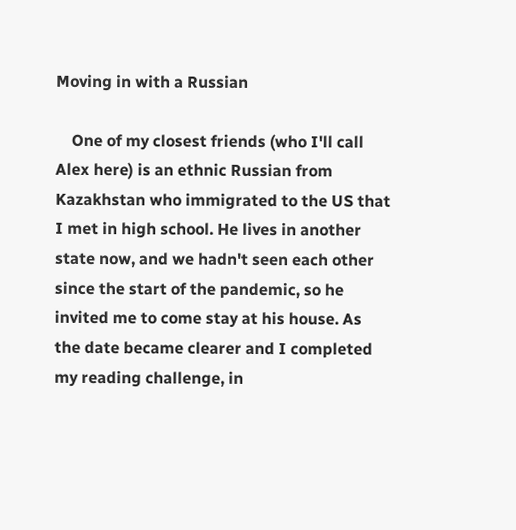Moving in with a Russian

    One of my closest friends (who I'll call Alex here) is an ethnic Russian from Kazakhstan who immigrated to the US that I met in high school. He lives in another state now, and we hadn't seen each other since the start of the pandemic, so he invited me to come stay at his house. As the date became clearer and I completed my reading challenge, in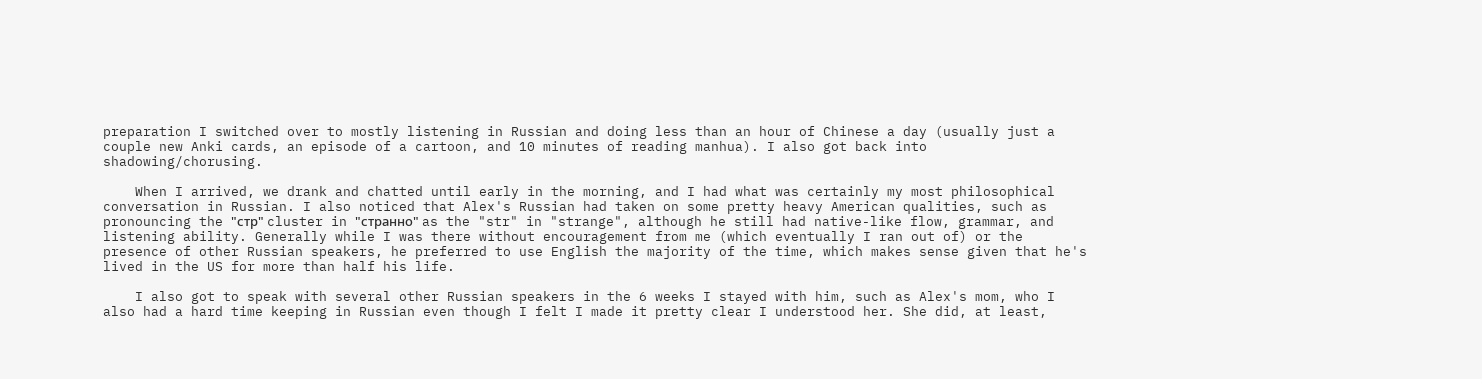preparation I switched over to mostly listening in Russian and doing less than an hour of Chinese a day (usually just a couple new Anki cards, an episode of a cartoon, and 10 minutes of reading manhua). I also got back into shadowing/chorusing.

    When I arrived, we drank and chatted until early in the morning, and I had what was certainly my most philosophical conversation in Russian. I also noticed that Alex's Russian had taken on some pretty heavy American qualities, such as pronouncing the "стр" cluster in "странно" as the "str" in "strange", although he still had native-like flow, grammar, and listening ability. Generally while I was there without encouragement from me (which eventually I ran out of) or the presence of other Russian speakers, he preferred to use English the majority of the time, which makes sense given that he's lived in the US for more than half his life.

    I also got to speak with several other Russian speakers in the 6 weeks I stayed with him, such as Alex's mom, who I also had a hard time keeping in Russian even though I felt I made it pretty clear I understood her. She did, at least,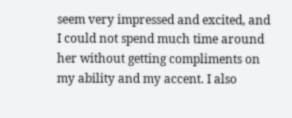seem very impressed and excited, and I could not spend much time around her without getting compliments on my ability and my accent. I also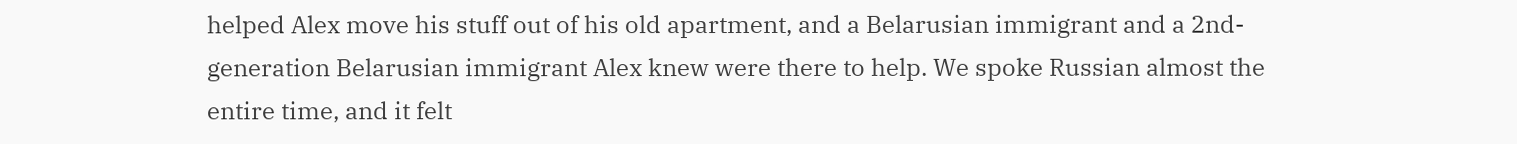helped Alex move his stuff out of his old apartment, and a Belarusian immigrant and a 2nd-generation Belarusian immigrant Alex knew were there to help. We spoke Russian almost the entire time, and it felt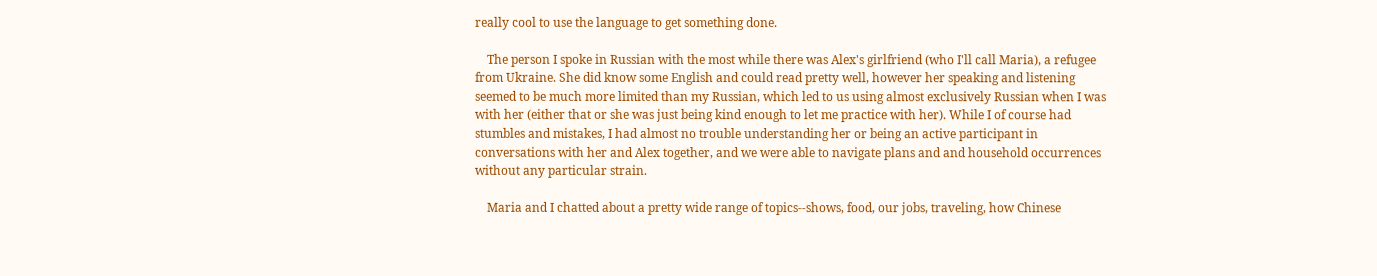really cool to use the language to get something done.

    The person I spoke in Russian with the most while there was Alex's girlfriend (who I'll call Maria), a refugee from Ukraine. She did know some English and could read pretty well, however her speaking and listening seemed to be much more limited than my Russian, which led to us using almost exclusively Russian when I was with her (either that or she was just being kind enough to let me practice with her). While I of course had stumbles and mistakes, I had almost no trouble understanding her or being an active participant in conversations with her and Alex together, and we were able to navigate plans and and household occurrences without any particular strain.

    Maria and I chatted about a pretty wide range of topics--shows, food, our jobs, traveling, how Chinese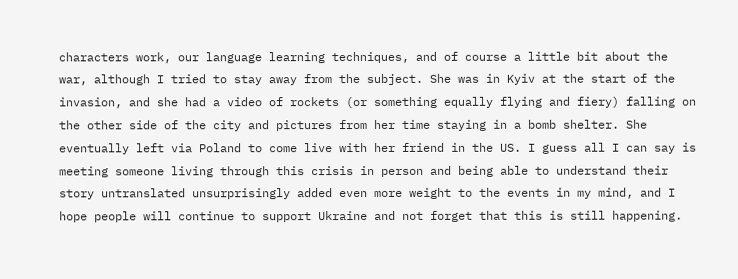characters work, our language learning techniques, and of course a little bit about the war, although I tried to stay away from the subject. She was in Kyiv at the start of the invasion, and she had a video of rockets (or something equally flying and fiery) falling on the other side of the city and pictures from her time staying in a bomb shelter. She eventually left via Poland to come live with her friend in the US. I guess all I can say is meeting someone living through this crisis in person and being able to understand their story untranslated unsurprisingly added even more weight to the events in my mind, and I hope people will continue to support Ukraine and not forget that this is still happening.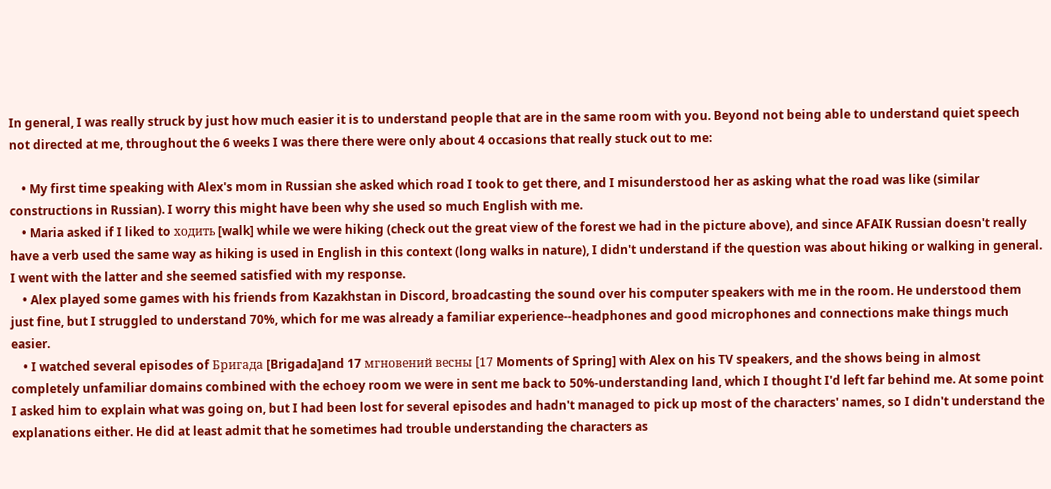In general, I was really struck by just how much easier it is to understand people that are in the same room with you. Beyond not being able to understand quiet speech not directed at me, throughout the 6 weeks I was there there were only about 4 occasions that really stuck out to me:

    • My first time speaking with Alex's mom in Russian she asked which road I took to get there, and I misunderstood her as asking what the road was like (similar constructions in Russian). I worry this might have been why she used so much English with me.
    • Maria asked if I liked to ходить [walk] while we were hiking (check out the great view of the forest we had in the picture above), and since AFAIK Russian doesn't really have a verb used the same way as hiking is used in English in this context (long walks in nature), I didn't understand if the question was about hiking or walking in general. I went with the latter and she seemed satisfied with my response.
    • Alex played some games with his friends from Kazakhstan in Discord, broadcasting the sound over his computer speakers with me in the room. He understood them just fine, but I struggled to understand 70%, which for me was already a familiar experience--headphones and good microphones and connections make things much easier.
    • I watched several episodes of Бригада [Brigada]and 17 мгновений весны [17 Moments of Spring] with Alex on his TV speakers, and the shows being in almost completely unfamiliar domains combined with the echoey room we were in sent me back to 50%-understanding land, which I thought I'd left far behind me. At some point I asked him to explain what was going on, but I had been lost for several episodes and hadn't managed to pick up most of the characters' names, so I didn't understand the explanations either. He did at least admit that he sometimes had trouble understanding the characters as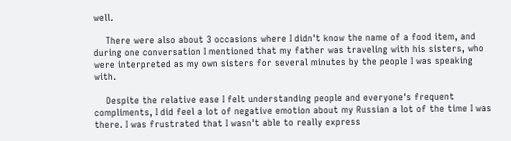well.

    There were also about 3 occasions where I didn't know the name of a food item, and during one conversation I mentioned that my father was traveling with his sisters, who were interpreted as my own sisters for several minutes by the people I was speaking with.

    Despite the relative ease I felt understanding people and everyone's frequent compliments, I did feel a lot of negative emotion about my Russian a lot of the time I was there. I was frustrated that I wasn't able to really express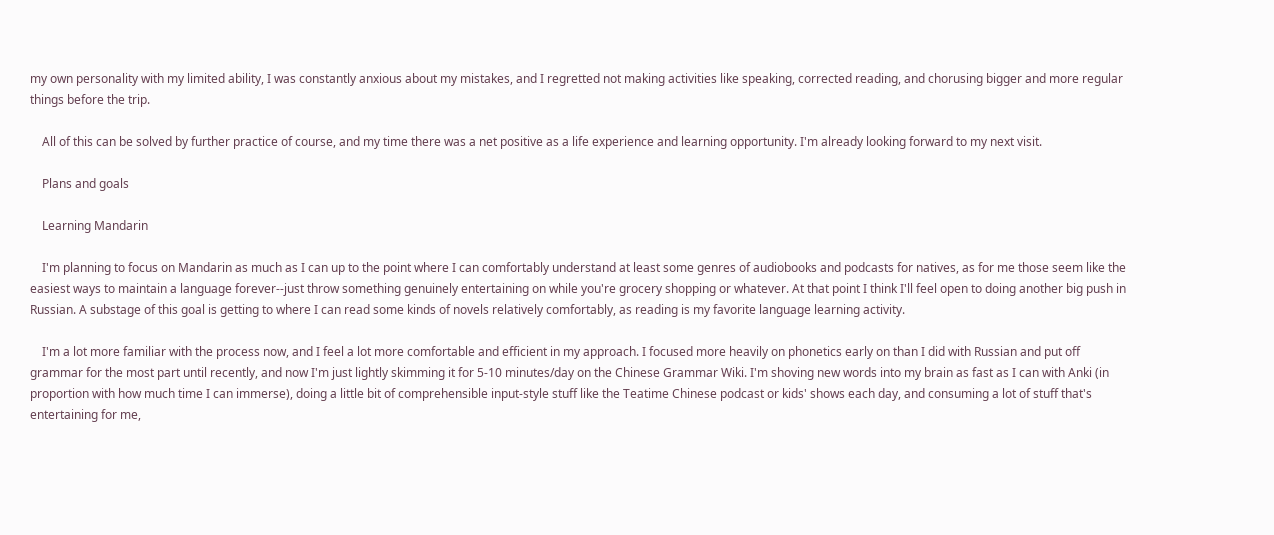my own personality with my limited ability, I was constantly anxious about my mistakes, and I regretted not making activities like speaking, corrected reading, and chorusing bigger and more regular things before the trip.

    All of this can be solved by further practice of course, and my time there was a net positive as a life experience and learning opportunity. I'm already looking forward to my next visit.

    Plans and goals

    Learning Mandarin

    I'm planning to focus on Mandarin as much as I can up to the point where I can comfortably understand at least some genres of audiobooks and podcasts for natives, as for me those seem like the easiest ways to maintain a language forever--just throw something genuinely entertaining on while you're grocery shopping or whatever. At that point I think I'll feel open to doing another big push in Russian. A substage of this goal is getting to where I can read some kinds of novels relatively comfortably, as reading is my favorite language learning activity.

    I'm a lot more familiar with the process now, and I feel a lot more comfortable and efficient in my approach. I focused more heavily on phonetics early on than I did with Russian and put off grammar for the most part until recently, and now I'm just lightly skimming it for 5-10 minutes/day on the Chinese Grammar Wiki. I'm shoving new words into my brain as fast as I can with Anki (in proportion with how much time I can immerse), doing a little bit of comprehensible input-style stuff like the Teatime Chinese podcast or kids' shows each day, and consuming a lot of stuff that's entertaining for me,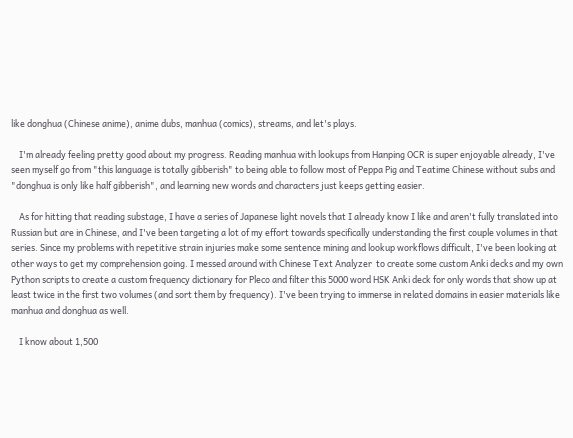like donghua (Chinese anime), anime dubs, manhua (comics), streams, and let's plays.

    I'm already feeling pretty good about my progress. Reading manhua with lookups from Hanping OCR is super enjoyable already, I've seen myself go from "this language is totally gibberish" to being able to follow most of Peppa Pig and Teatime Chinese without subs and "donghua is only like half gibberish", and learning new words and characters just keeps getting easier.

    As for hitting that reading substage, I have a series of Japanese light novels that I already know I like and aren't fully translated into Russian but are in Chinese, and I've been targeting a lot of my effort towards specifically understanding the first couple volumes in that series. Since my problems with repetitive strain injuries make some sentence mining and lookup workflows difficult, I've been looking at other ways to get my comprehension going. I messed around with Chinese Text Analyzer  to create some custom Anki decks and my own Python scripts to create a custom frequency dictionary for Pleco and filter this 5000 word HSK Anki deck for only words that show up at least twice in the first two volumes (and sort them by frequency). I've been trying to immerse in related domains in easier materials like manhua and donghua as well.

    I know about 1,500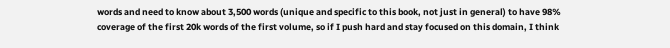words and need to know about 3,500 words (unique and specific to this book, not just in general) to have 98% coverage of the first 20k words of the first volume, so if I push hard and stay focused on this domain, I think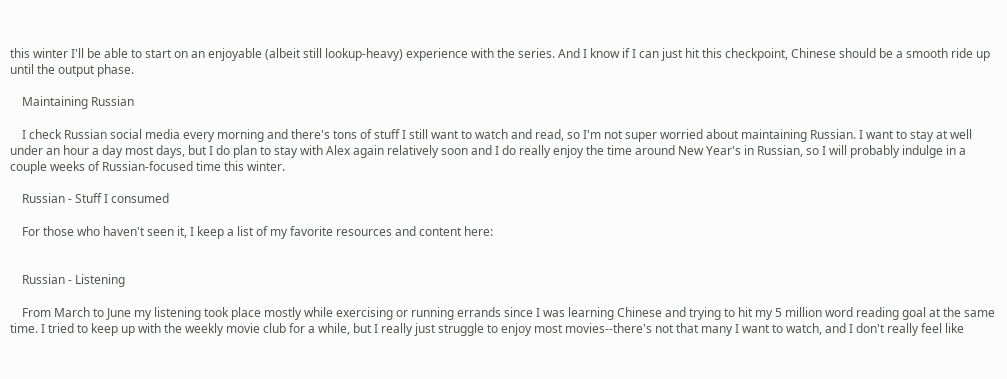this winter I'll be able to start on an enjoyable (albeit still lookup-heavy) experience with the series. And I know if I can just hit this checkpoint, Chinese should be a smooth ride up until the output phase.

    Maintaining Russian

    I check Russian social media every morning and there's tons of stuff I still want to watch and read, so I'm not super worried about maintaining Russian. I want to stay at well under an hour a day most days, but I do plan to stay with Alex again relatively soon and I do really enjoy the time around New Year's in Russian, so I will probably indulge in a couple weeks of Russian-focused time this winter.

    Russian - Stuff I consumed

    For those who haven't seen it, I keep a list of my favorite resources and content here:


    Russian - Listening

    From March to June my listening took place mostly while exercising or running errands since I was learning Chinese and trying to hit my 5 million word reading goal at the same time. I tried to keep up with the weekly movie club for a while, but I really just struggle to enjoy most movies--there's not that many I want to watch, and I don't really feel like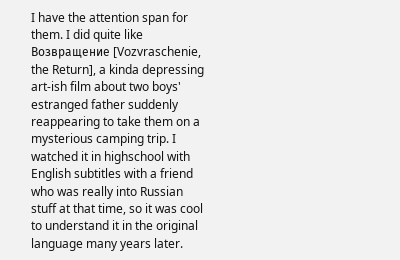I have the attention span for them. I did quite like Возвращение [Vozvraschenie, the Return], a kinda depressing art-ish film about two boys' estranged father suddenly reappearing to take them on a mysterious camping trip. I watched it in highschool with English subtitles with a friend who was really into Russian stuff at that time, so it was cool to understand it in the original language many years later.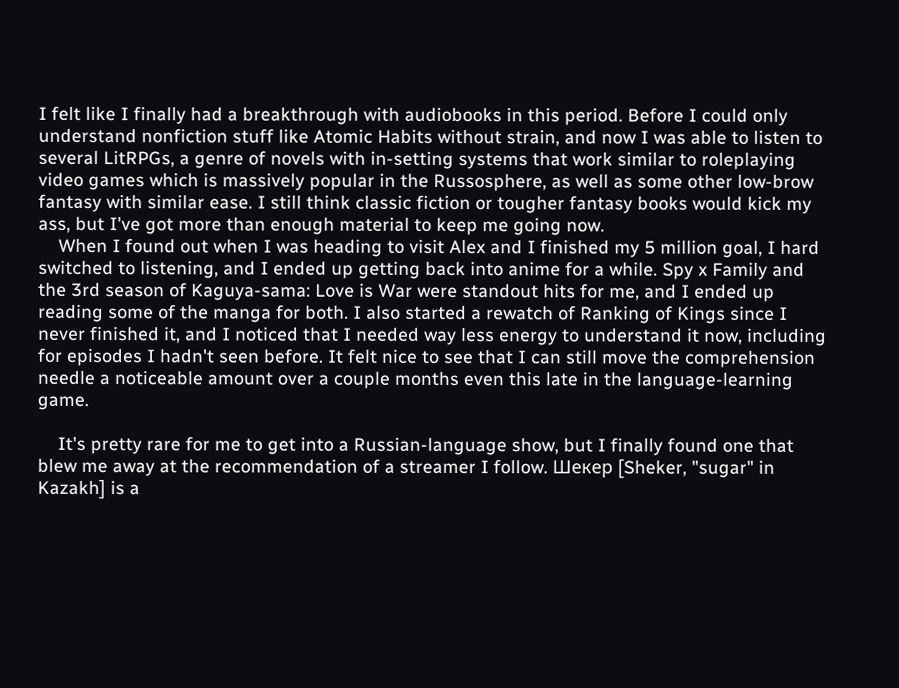I felt like I finally had a breakthrough with audiobooks in this period. Before I could only understand nonfiction stuff like Atomic Habits without strain, and now I was able to listen to several LitRPGs, a genre of novels with in-setting systems that work similar to roleplaying video games which is massively popular in the Russosphere, as well as some other low-brow fantasy with similar ease. I still think classic fiction or tougher fantasy books would kick my ass, but I've got more than enough material to keep me going now.
    When I found out when I was heading to visit Alex and I finished my 5 million goal, I hard switched to listening, and I ended up getting back into anime for a while. Spy x Family and the 3rd season of Kaguya-sama: Love is War were standout hits for me, and I ended up reading some of the manga for both. I also started a rewatch of Ranking of Kings since I never finished it, and I noticed that I needed way less energy to understand it now, including for episodes I hadn't seen before. It felt nice to see that I can still move the comprehension needle a noticeable amount over a couple months even this late in the language-learning game.

    It's pretty rare for me to get into a Russian-language show, but I finally found one that blew me away at the recommendation of a streamer I follow. Шекер [Sheker, "sugar" in Kazakh] is a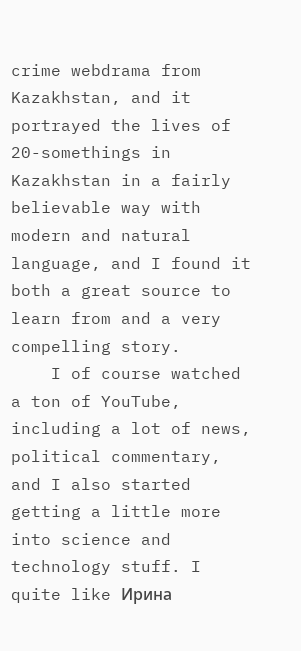crime webdrama from Kazakhstan, and it portrayed the lives of 20-somethings in Kazakhstan in a fairly believable way with modern and natural language, and I found it both a great source to learn from and a very compelling story.
    I of course watched a ton of YouTube, including a lot of news, political commentary, and I also started getting a little more into science and technology stuff. I quite like Ирина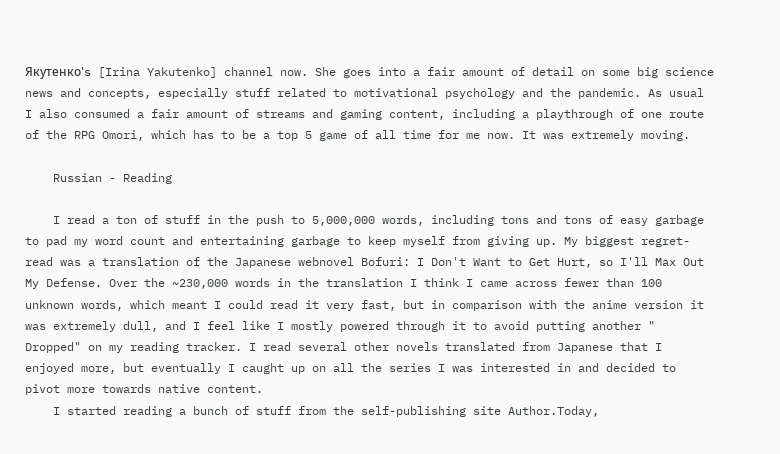Якутенко's [Irina Yakutenko] channel now. She goes into a fair amount of detail on some big science news and concepts, especially stuff related to motivational psychology and the pandemic. As usual I also consumed a fair amount of streams and gaming content, including a playthrough of one route of the RPG Omori, which has to be a top 5 game of all time for me now. It was extremely moving.

    Russian - Reading

    I read a ton of stuff in the push to 5,000,000 words, including tons and tons of easy garbage to pad my word count and entertaining garbage to keep myself from giving up. My biggest regret-read was a translation of the Japanese webnovel Bofuri: I Don't Want to Get Hurt, so I'll Max Out My Defense. Over the ~230,000 words in the translation I think I came across fewer than 100 unknown words, which meant I could read it very fast, but in comparison with the anime version it was extremely dull, and I feel like I mostly powered through it to avoid putting another " Dropped" on my reading tracker. I read several other novels translated from Japanese that I enjoyed more, but eventually I caught up on all the series I was interested in and decided to pivot more towards native content.
    I started reading a bunch of stuff from the self-publishing site Author.Today,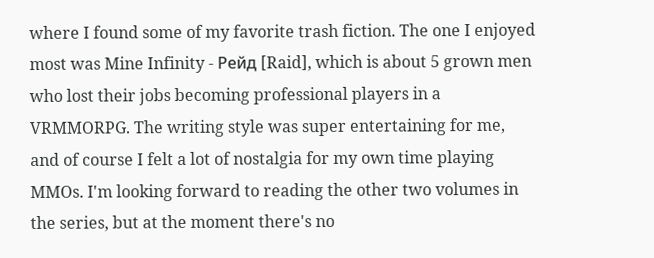where I found some of my favorite trash fiction. The one I enjoyed most was Mine Infinity - Рейд [Raid], which is about 5 grown men who lost their jobs becoming professional players in a VRMMORPG. The writing style was super entertaining for me, and of course I felt a lot of nostalgia for my own time playing MMOs. I'm looking forward to reading the other two volumes in the series, but at the moment there's no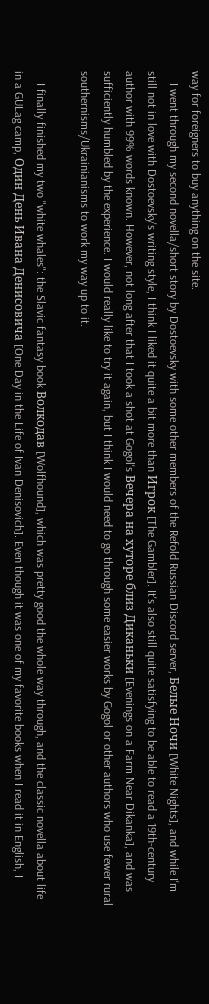way for foreigners to buy anything on the site.
    I went through my second novella/short story by Dostoevsky with some other members of the Refold Russian Discord server, Белые Ночи [White Nights], and while I'm still not in love with Dostoevsky's writing style, I think I liked it quite a bit more than Игрок [The Gambler]. It's also still quite satisfying to be able to read a 19th-century author with 99% words known. However, not long after that I took a shot at Gogol's Вечера на хуторе близ Диканьки [Evenings on a Farm Near Dikanka], and was sufficiently humbled by the experience. I would really like to try it again, but I think I would need to go through some easier works by Gogol or other authors who use fewer rural southernisms/Ukrainianisms to work my way up to it.

    I finally finished my two "white whales": the Slavic fantasy book Волкодав [Wolfhound], which was pretty good the whole way through, and the classic novella about life in a GULag camp, Один День Ивана Денисовича [One Day in the Life of Ivan Denisovich]. Even though it was one of my favorite books when I read it in English, I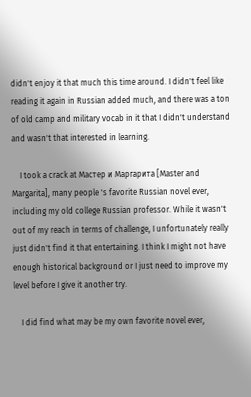didn't enjoy it that much this time around. I didn't feel like reading it again in Russian added much, and there was a ton of old camp and military vocab in it that I didn't understand and wasn't that interested in learning.

    I took a crack at Мастер и Маргарита [Master and Margarita], many people 's favorite Russian novel ever, including my old college Russian professor. While it wasn't out of my reach in terms of challenge, I unfortunately really just didn't find it that entertaining. I think I might not have enough historical background or I just need to improve my level before I give it another try.

    I did find what may be my own favorite novel ever,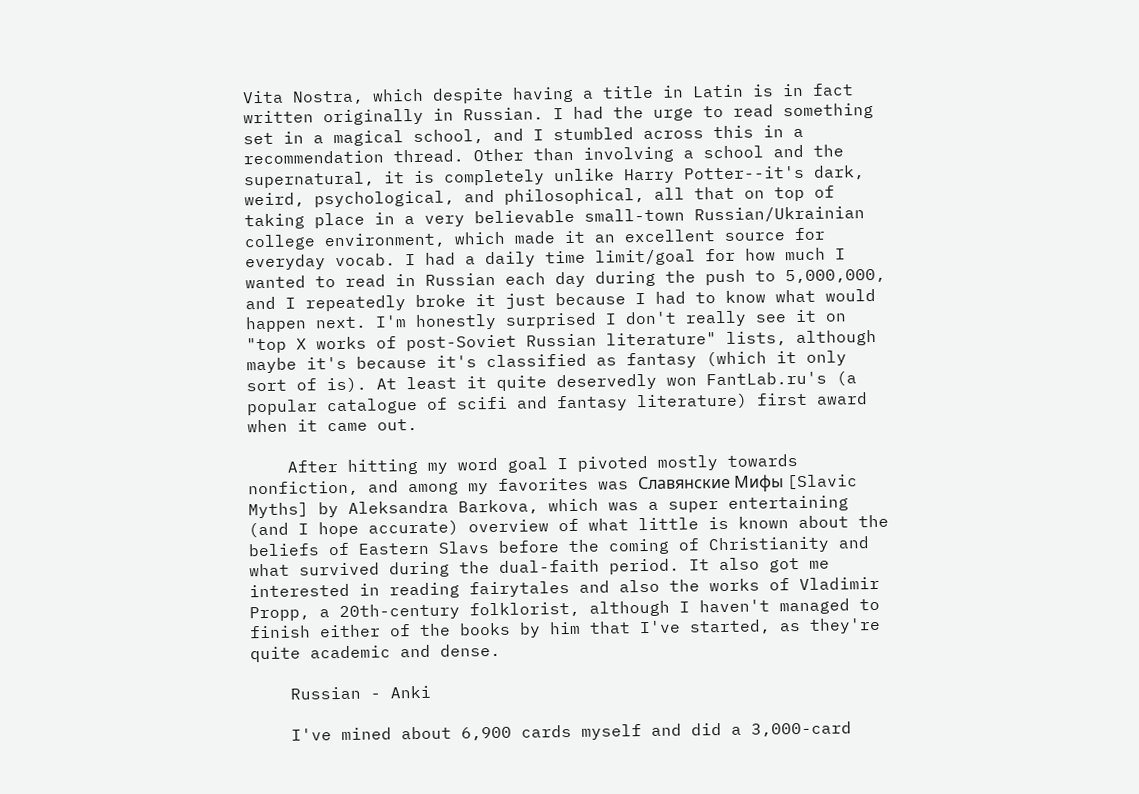Vita Nostra, which despite having a title in Latin is in fact written originally in Russian. I had the urge to read something set in a magical school, and I stumbled across this in a recommendation thread. Other than involving a school and the supernatural, it is completely unlike Harry Potter--it's dark, weird, psychological, and philosophical, all that on top of taking place in a very believable small-town Russian/Ukrainian college environment, which made it an excellent source for everyday vocab. I had a daily time limit/goal for how much I wanted to read in Russian each day during the push to 5,000,000, and I repeatedly broke it just because I had to know what would happen next. I'm honestly surprised I don't really see it on "top X works of post-Soviet Russian literature" lists, although maybe it's because it's classified as fantasy (which it only sort of is). At least it quite deservedly won FantLab.ru's (a popular catalogue of scifi and fantasy literature) first award when it came out.

    After hitting my word goal I pivoted mostly towards nonfiction, and among my favorites was Славянские Мифы [Slavic Myths] by Aleksandra Barkova, which was a super entertaining (and I hope accurate) overview of what little is known about the beliefs of Eastern Slavs before the coming of Christianity and what survived during the dual-faith period. It also got me interested in reading fairytales and also the works of Vladimir Propp, a 20th-century folklorist, although I haven't managed to finish either of the books by him that I've started, as they're quite academic and dense.

    Russian - Anki

    I've mined about 6,900 cards myself and did a 3,000-card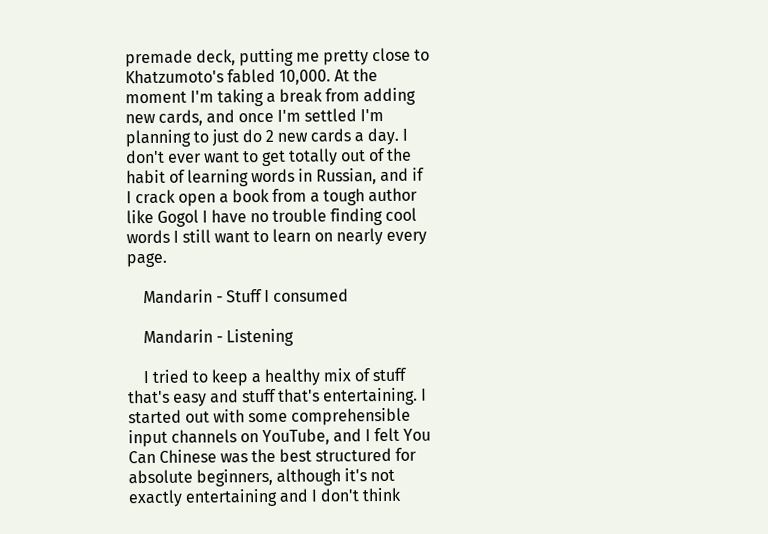premade deck, putting me pretty close to Khatzumoto's fabled 10,000. At the moment I'm taking a break from adding new cards, and once I'm settled I'm planning to just do 2 new cards a day. I don't ever want to get totally out of the habit of learning words in Russian, and if I crack open a book from a tough author like Gogol I have no trouble finding cool words I still want to learn on nearly every page.

    Mandarin - Stuff I consumed

    Mandarin - Listening

    I tried to keep a healthy mix of stuff that's easy and stuff that's entertaining. I started out with some comprehensible input channels on YouTube, and I felt You Can Chinese was the best structured for absolute beginners, although it's not exactly entertaining and I don't think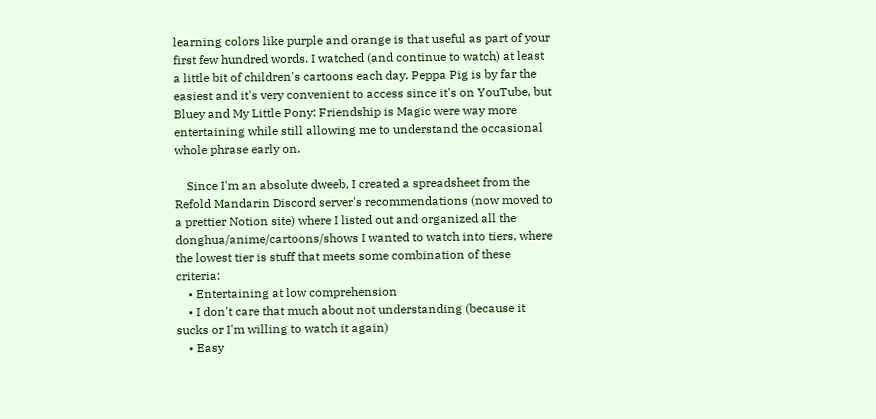learning colors like purple and orange is that useful as part of your first few hundred words. I watched (and continue to watch) at least a little bit of children's cartoons each day. Peppa Pig is by far the easiest and it's very convenient to access since it's on YouTube, but Bluey and My Little Pony: Friendship is Magic were way more entertaining while still allowing me to understand the occasional whole phrase early on.

    Since I'm an absolute dweeb, I created a spreadsheet from the Refold Mandarin Discord server's recommendations (now moved to a prettier Notion site) where I listed out and organized all the donghua/anime/cartoons/shows I wanted to watch into tiers, where the lowest tier is stuff that meets some combination of these criteria:
    • Entertaining at low comprehension
    • I don't care that much about not understanding (because it sucks or I'm willing to watch it again)
    • Easy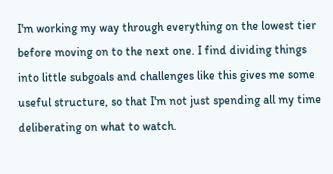I'm working my way through everything on the lowest tier before moving on to the next one. I find dividing things into little subgoals and challenges like this gives me some useful structure, so that I'm not just spending all my time deliberating on what to watch.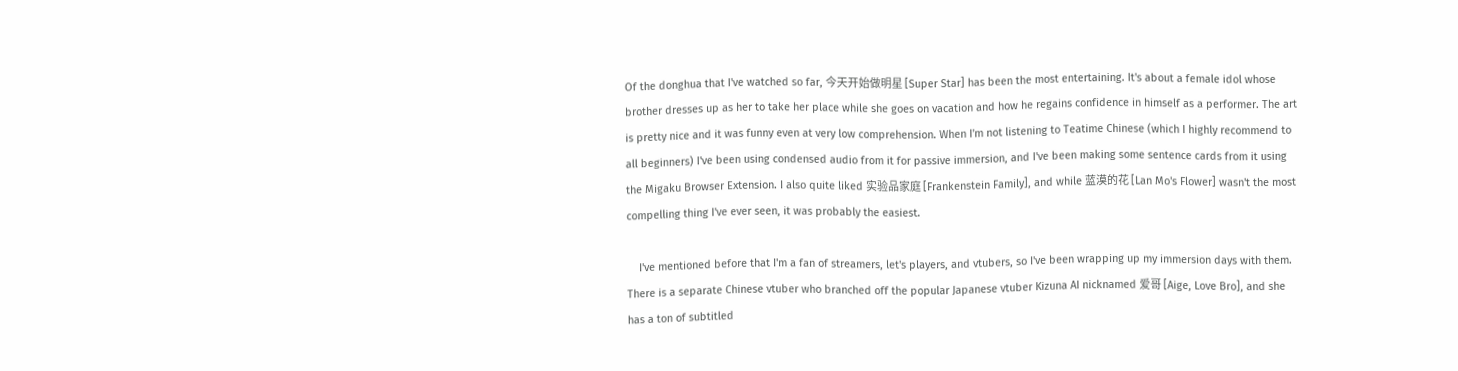Of the donghua that I've watched so far, 今天开始做明星 [Super Star] has been the most entertaining. It's about a female idol whose brother dresses up as her to take her place while she goes on vacation and how he regains confidence in himself as a performer. The art is pretty nice and it was funny even at very low comprehension. When I'm not listening to Teatime Chinese (which I highly recommend to all beginners) I've been using condensed audio from it for passive immersion, and I've been making some sentence cards from it using the Migaku Browser Extension. I also quite liked 实验品家庭 [Frankenstein Family], and while 蓝漠的花 [Lan Mo's Flower] wasn't the most compelling thing I've ever seen, it was probably the easiest.

    I've mentioned before that I'm a fan of streamers, let's players, and vtubers, so I've been wrapping up my immersion days with them. There is a separate Chinese vtuber who branched off the popular Japanese vtuber Kizuna AI nicknamed 爱哥 [Aige, Love Bro], and she has a ton of subtitled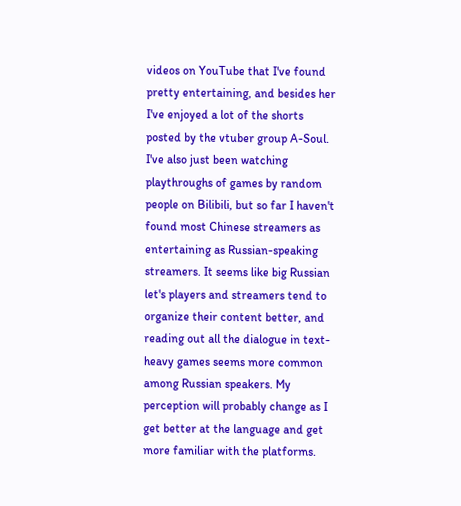videos on YouTube that I've found pretty entertaining, and besides her I've enjoyed a lot of the shorts posted by the vtuber group A-Soul. I've also just been watching playthroughs of games by random people on Bilibili, but so far I haven't found most Chinese streamers as entertaining as Russian-speaking streamers. It seems like big Russian let's players and streamers tend to organize their content better, and reading out all the dialogue in text-heavy games seems more common among Russian speakers. My perception will probably change as I get better at the language and get more familiar with the platforms.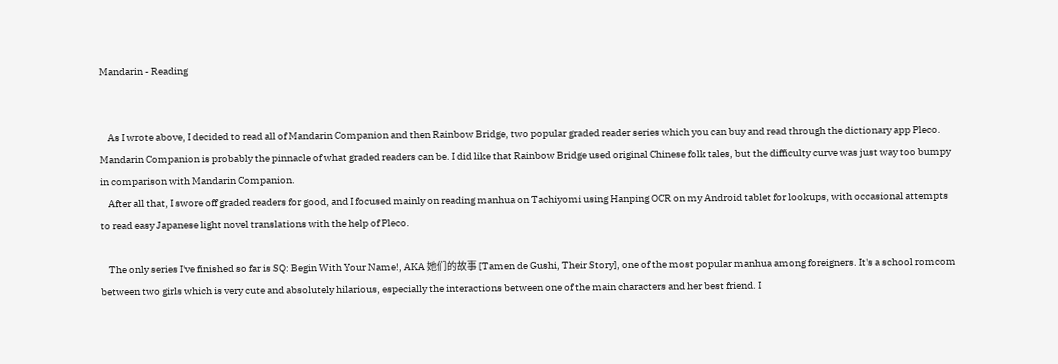Mandarin - Reading


    As I wrote above, I decided to read all of Mandarin Companion and then Rainbow Bridge, two popular graded reader series which you can buy and read through the dictionary app Pleco. Mandarin Companion is probably the pinnacle of what graded readers can be. I did like that Rainbow Bridge used original Chinese folk tales, but the difficulty curve was just way too bumpy in comparison with Mandarin Companion.
    After all that, I swore off graded readers for good, and I focused mainly on reading manhua on Tachiyomi using Hanping OCR on my Android tablet for lookups, with occasional attempts to read easy Japanese light novel translations with the help of Pleco.

    The only series I've finished so far is SQ: Begin With Your Name!, AKA 她们的故事 [Tamen de Gushi, Their Story], one of the most popular manhua among foreigners. It's a school romcom between two girls which is very cute and absolutely hilarious, especially the interactions between one of the main characters and her best friend. I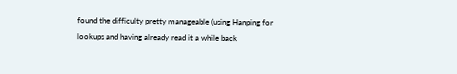found the difficulty pretty manageable (using Hanping for lookups and having already read it a while back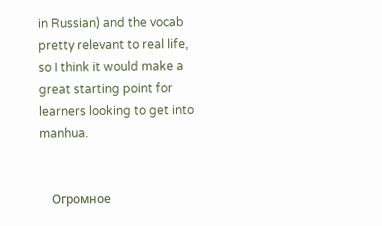in Russian) and the vocab pretty relevant to real life, so I think it would make a great starting point for learners looking to get into manhua.


    Огромное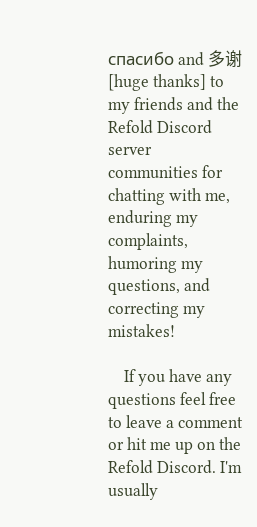спасибо and 多谢 [huge thanks] to my friends and the Refold Discord server communities for chatting with me, enduring my complaints, humoring my questions, and correcting my mistakes!

    If you have any questions feel free to leave a comment or hit me up on the Refold Discord. I'm usually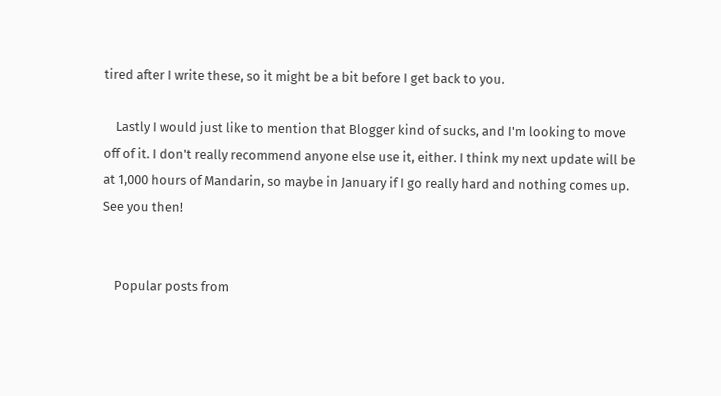tired after I write these, so it might be a bit before I get back to you.

    Lastly I would just like to mention that Blogger kind of sucks, and I'm looking to move off of it. I don't really recommend anyone else use it, either. I think my next update will be at 1,000 hours of Mandarin, so maybe in January if I go really hard and nothing comes up. See you then!


    Popular posts from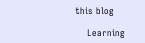this blog

    Learning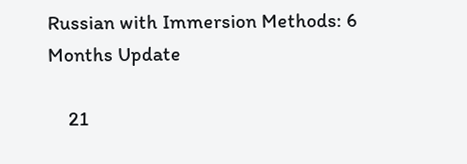Russian with Immersion Methods: 6 Months Update

    21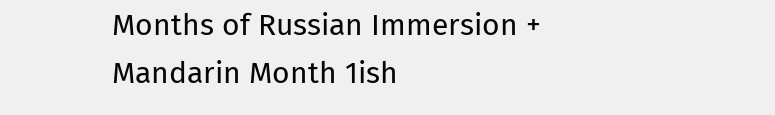Months of Russian Immersion + Mandarin Month 1ish